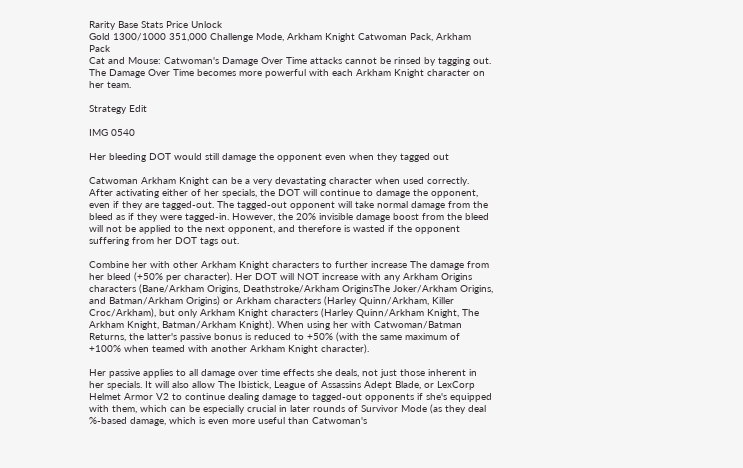Rarity Base Stats Price Unlock
Gold 1300/1000 351,000 Challenge Mode, Arkham Knight Catwoman Pack, Arkham Pack
Cat and Mouse: Catwoman's Damage Over Time attacks cannot be rinsed by tagging out. The Damage Over Time becomes more powerful with each Arkham Knight character on her team.

Strategy Edit

IMG 0540

Her bleeding DOT would still damage the opponent even when they tagged out

Catwoman Arkham Knight can be a very devastating character when used correctly. After activating either of her specials, the DOT will continue to damage the opponent, even if they are tagged-out. The tagged-out opponent will take normal damage from the bleed as if they were tagged-in. However, the 20% invisible damage boost from the bleed will not be applied to the next opponent, and therefore is wasted if the opponent suffering from her DOT tags out.

Combine her with other Arkham Knight characters to further increase The damage from her bleed (+50% per character). Her DOT will NOT increase with any Arkham Origins characters (Bane/Arkham Origins, Deathstroke/Arkham OriginsThe Joker/Arkham Origins, and Batman/Arkham Origins) or Arkham characters (Harley Quinn/Arkham, Killer Croc/Arkham), but only Arkham Knight characters (Harley Quinn/Arkham Knight, The Arkham Knight, Batman/Arkham Knight). When using her with Catwoman/Batman Returns, the latter's passive bonus is reduced to +50% (with the same maximum of +100% when teamed with another Arkham Knight character).

Her passive applies to all damage over time effects she deals, not just those inherent in her specials. It will also allow The Ibistick, League of Assassins Adept Blade, or LexCorp Helmet Armor V2 to continue dealing damage to tagged-out opponents if she's equipped with them, which can be especially crucial in later rounds of Survivor Mode (as they deal %-based damage, which is even more useful than Catwoman's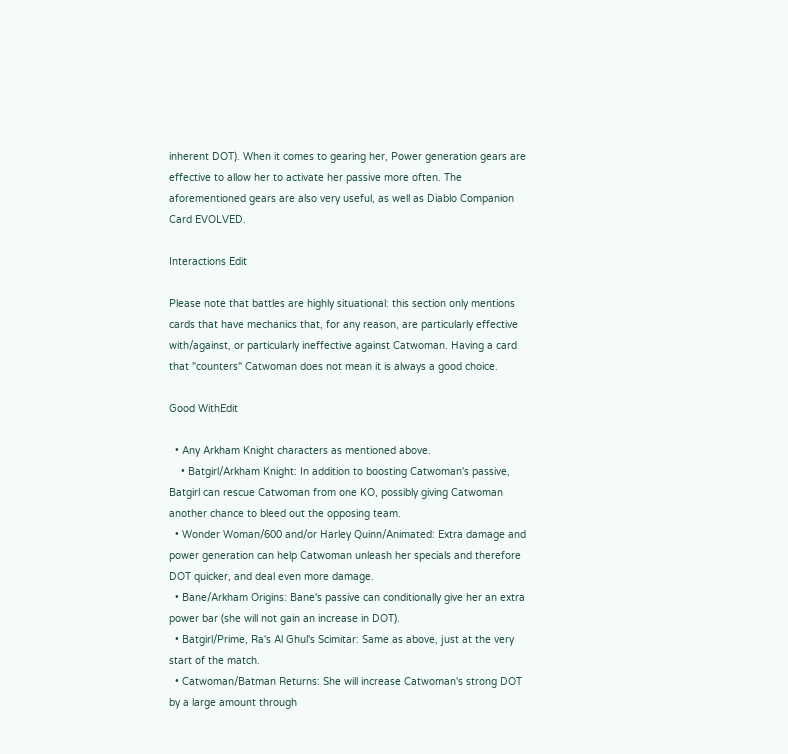inherent DOT). When it comes to gearing her, Power generation gears are effective to allow her to activate her passive more often. The aforementioned gears are also very useful, as well as Diablo Companion Card EVOLVED.

Interactions Edit

Please note that battles are highly situational: this section only mentions cards that have mechanics that, for any reason, are particularly effective with/against, or particularly ineffective against Catwoman. Having a card that "counters" Catwoman does not mean it is always a good choice.

Good WithEdit

  • Any Arkham Knight characters as mentioned above.
    • Batgirl/Arkham Knight: In addition to boosting Catwoman's passive, Batgirl can rescue Catwoman from one KO, possibly giving Catwoman another chance to bleed out the opposing team.
  • Wonder Woman/600 and/or Harley Quinn/Animated: Extra damage and power generation can help Catwoman unleash her specials and therefore DOT quicker, and deal even more damage.
  • Bane/Arkham Origins: Bane's passive can conditionally give her an extra power bar (she will not gain an increase in DOT).
  • Batgirl/Prime, Ra's Al Ghul's Scimitar: Same as above, just at the very start of the match.
  • Catwoman/Batman Returns: She will increase Catwoman's strong DOT by a large amount through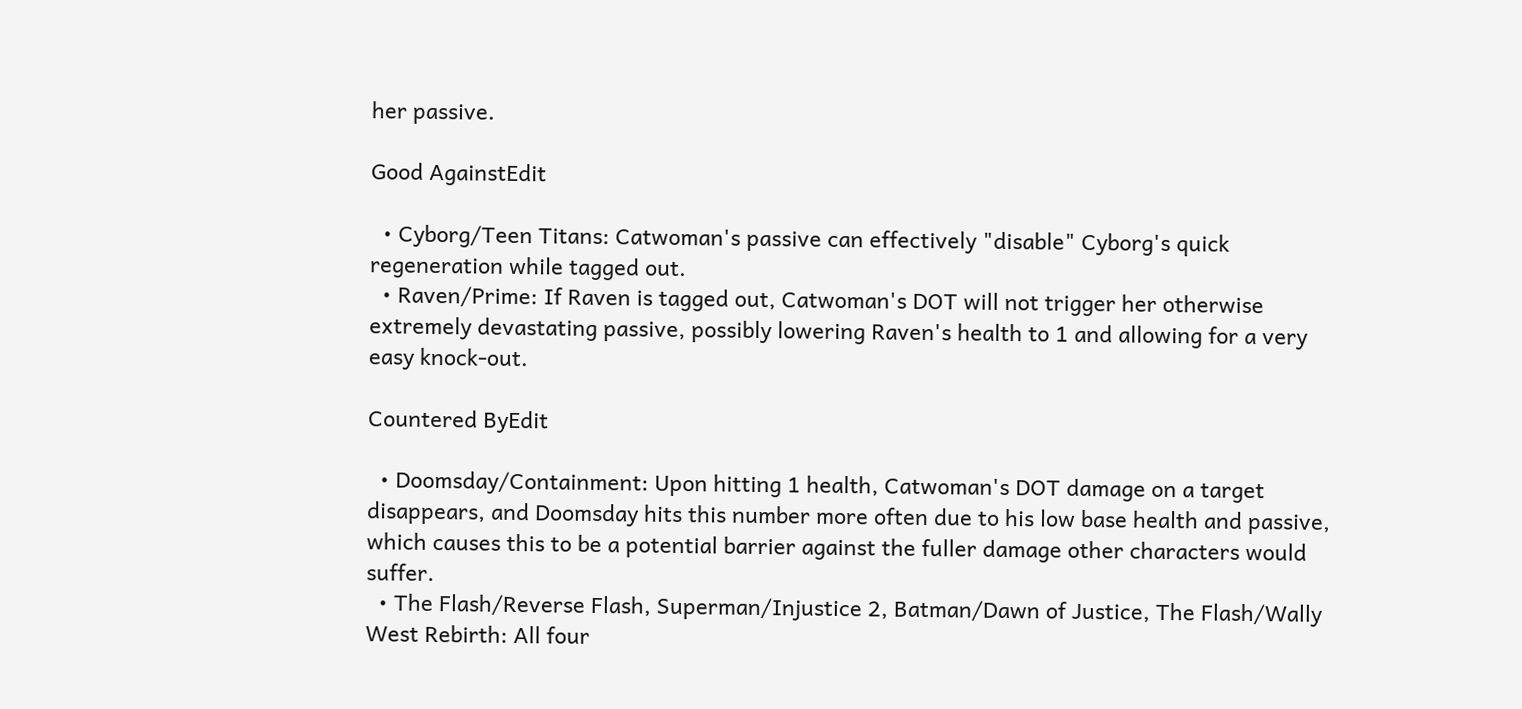her passive.

Good AgainstEdit

  • Cyborg/Teen Titans: Catwoman's passive can effectively "disable" Cyborg's quick regeneration while tagged out.
  • Raven/Prime: If Raven is tagged out, Catwoman's DOT will not trigger her otherwise extremely devastating passive, possibly lowering Raven's health to 1 and allowing for a very easy knock-out.

Countered ByEdit

  • Doomsday/Containment: Upon hitting 1 health, Catwoman's DOT damage on a target disappears, and Doomsday hits this number more often due to his low base health and passive, which causes this to be a potential barrier against the fuller damage other characters would suffer.
  • The Flash/Reverse Flash, Superman/Injustice 2, Batman/Dawn of Justice, The Flash/Wally West Rebirth: All four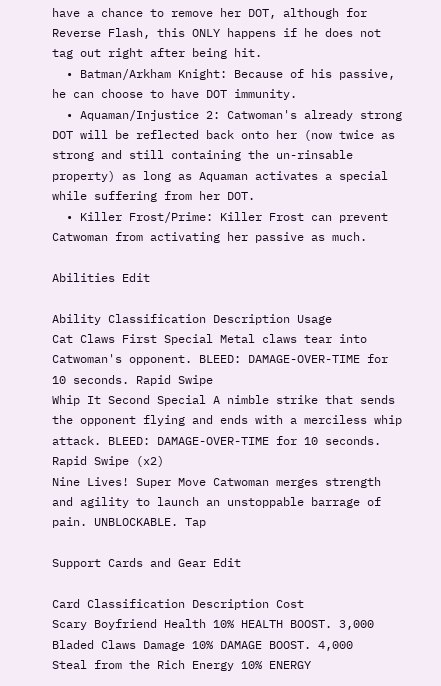have a chance to remove her DOT, although for Reverse Flash, this ONLY happens if he does not tag out right after being hit.
  • Batman/Arkham Knight: Because of his passive, he can choose to have DOT immunity.
  • Aquaman/Injustice 2: Catwoman's already strong DOT will be reflected back onto her (now twice as strong and still containing the un-rinsable property) as long as Aquaman activates a special while suffering from her DOT.
  • Killer Frost/Prime: Killer Frost can prevent Catwoman from activating her passive as much.

Abilities Edit

Ability Classification Description Usage
Cat Claws First Special Metal claws tear into Catwoman's opponent. BLEED: DAMAGE-OVER-TIME for 10 seconds. Rapid Swipe
Whip It Second Special A nimble strike that sends the opponent flying and ends with a merciless whip attack. BLEED: DAMAGE-OVER-TIME for 10 seconds. Rapid Swipe (x2)
Nine Lives! Super Move Catwoman merges strength and agility to launch an unstoppable barrage of pain. UNBLOCKABLE. Tap

Support Cards and Gear Edit

Card Classification Description Cost
Scary Boyfriend Health 10% HEALTH BOOST. 3,000
Bladed Claws Damage 10% DAMAGE BOOST. 4,000
Steal from the Rich Energy 10% ENERGY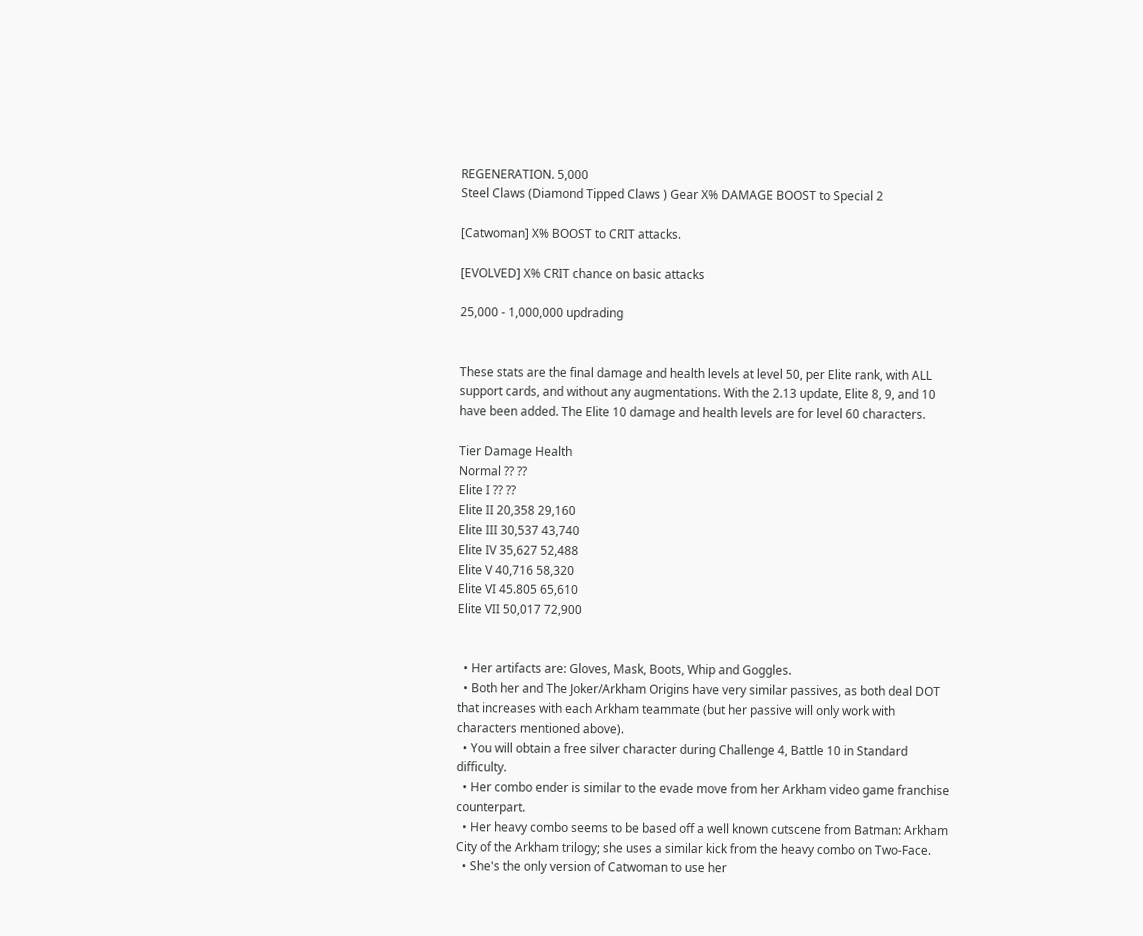REGENERATION. 5,000
Steel Claws (Diamond Tipped Claws ) Gear X% DAMAGE BOOST to Special 2

[Catwoman] X% BOOST to CRIT attacks.

[EVOLVED] X% CRIT chance on basic attacks

25,000 - 1,000,000 updrading


These stats are the final damage and health levels at level 50, per Elite rank, with ALL support cards, and without any augmentations. With the 2.13 update, Elite 8, 9, and 10 have been added. The Elite 10 damage and health levels are for level 60 characters.

Tier Damage Health
Normal ?? ??
Elite I ?? ??
Elite II 20,358 29,160
Elite III 30,537 43,740
Elite IV 35,627 52,488
Elite V 40,716 58,320
Elite VI 45.805 65,610
Elite VII 50,017 72,900


  • Her artifacts are: Gloves, Mask, Boots, Whip and Goggles.
  • Both her and The Joker/Arkham Origins have very similar passives, as both deal DOT that increases with each Arkham teammate (but her passive will only work with characters mentioned above).
  • You will obtain a free silver character during Challenge 4, Battle 10 in Standard difficulty.
  • Her combo ender is similar to the evade move from her Arkham video game franchise counterpart.
  • Her heavy combo seems to be based off a well known cutscene from Batman: Arkham City of the Arkham trilogy; she uses a similar kick from the heavy combo on Two-Face.
  • She's the only version of Catwoman to use her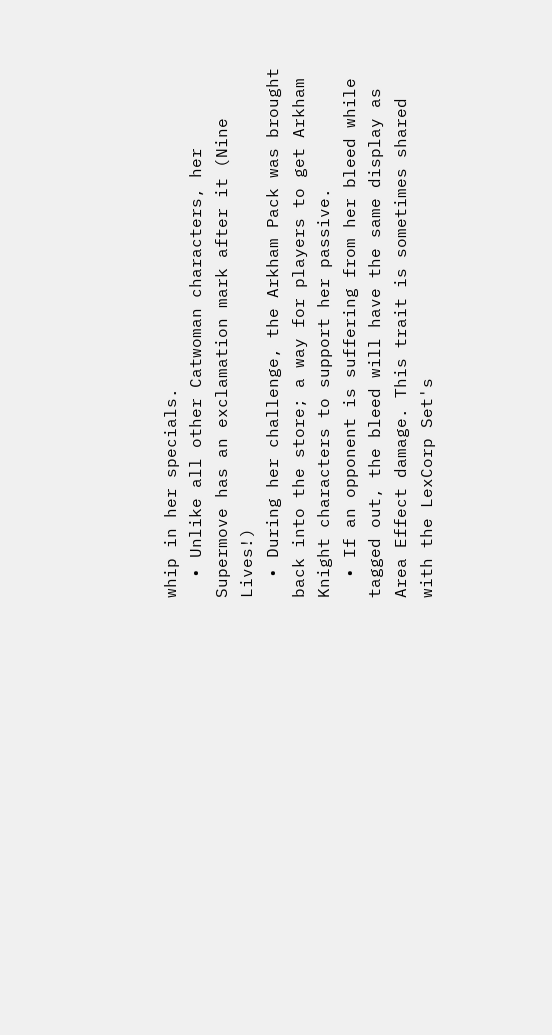whip in her specials.
  • Unlike all other Catwoman characters, her Supermove has an exclamation mark after it (Nine Lives!)
  • During her challenge, the Arkham Pack was brought back into the store; a way for players to get Arkham Knight characters to support her passive.
  • If an opponent is suffering from her bleed while tagged out, the bleed will have the same display as Area Effect damage. This trait is sometimes shared with the LexCorp Set's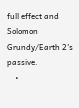full effect and Solomon Grundy/Earth 2's passive.
    •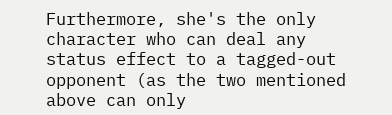Furthermore, she's the only character who can deal any status effect to a tagged-out opponent (as the two mentioned above can only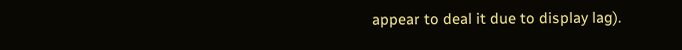appear to deal it due to display lag).